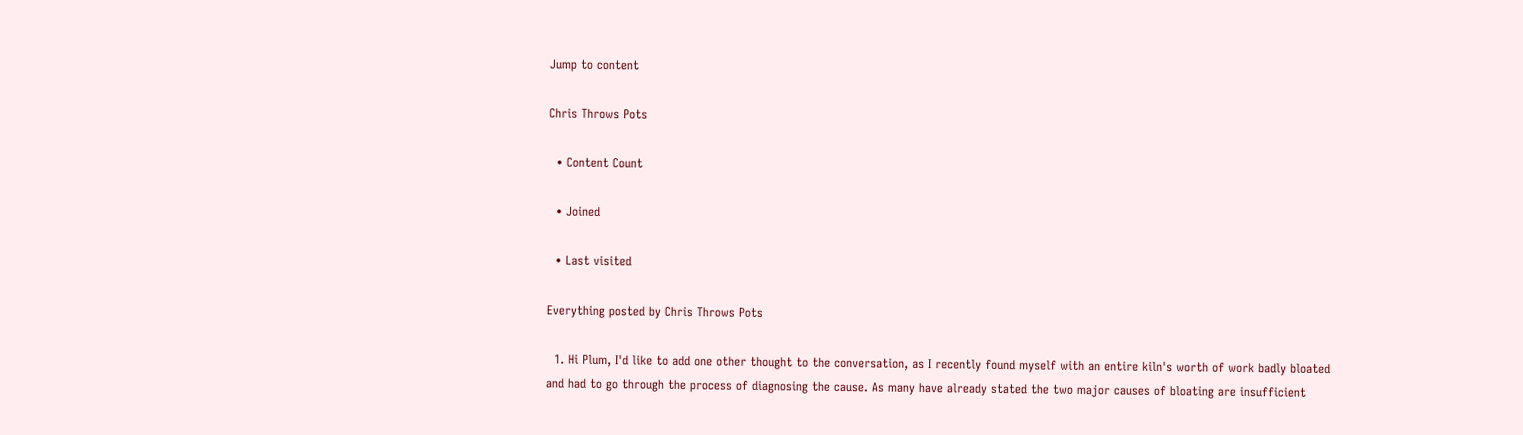Jump to content

Chris Throws Pots

  • Content Count

  • Joined

  • Last visited

Everything posted by Chris Throws Pots

  1. Hi Plum, I'd like to add one other thought to the conversation, as I recently found myself with an entire kiln's worth of work badly bloated and had to go through the process of diagnosing the cause. As many have already stated the two major causes of bloating are insufficient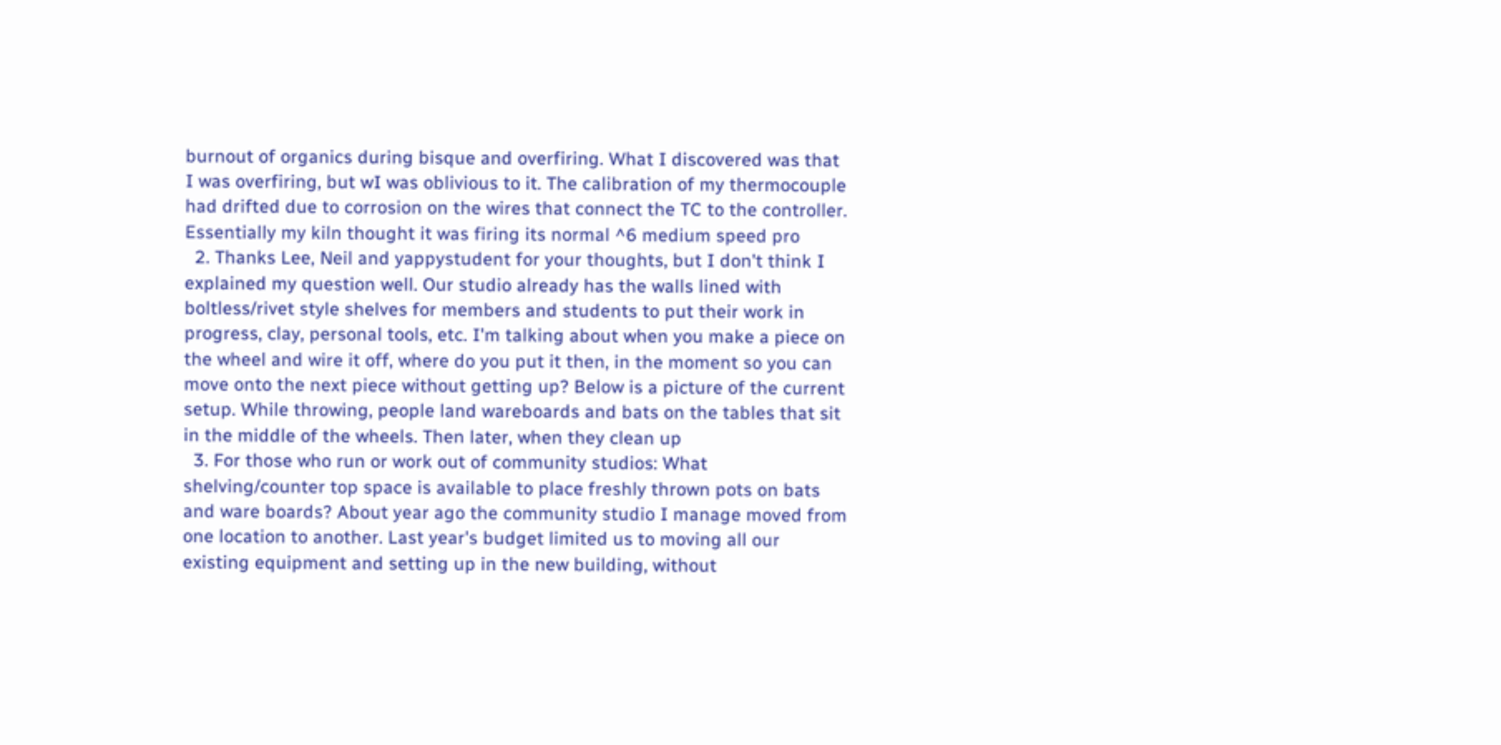burnout of organics during bisque and overfiring. What I discovered was that I was overfiring, but wI was oblivious to it. The calibration of my thermocouple had drifted due to corrosion on the wires that connect the TC to the controller. Essentially my kiln thought it was firing its normal ^6 medium speed pro
  2. Thanks Lee, Neil and yappystudent for your thoughts, but I don't think I explained my question well. Our studio already has the walls lined with boltless/rivet style shelves for members and students to put their work in progress, clay, personal tools, etc. I'm talking about when you make a piece on the wheel and wire it off, where do you put it then, in the moment so you can move onto the next piece without getting up? Below is a picture of the current setup. While throwing, people land wareboards and bats on the tables that sit in the middle of the wheels. Then later, when they clean up
  3. For those who run or work out of community studios: What shelving/counter top space is available to place freshly thrown pots on bats and ware boards? About year ago the community studio I manage moved from one location to another. Last year's budget limited us to moving all our existing equipment and setting up in the new building, without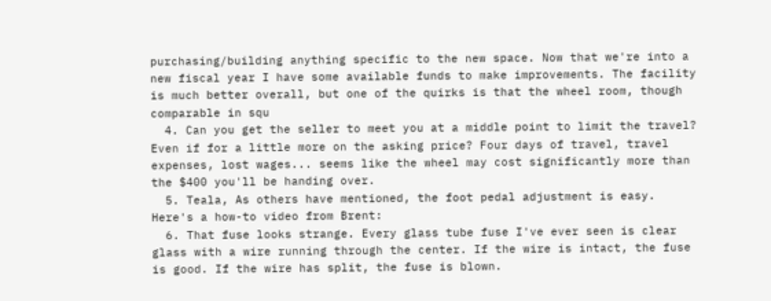purchasing/building anything specific to the new space. Now that we're into a new fiscal year I have some available funds to make improvements. The facility is much better overall, but one of the quirks is that the wheel room, though comparable in squ
  4. Can you get the seller to meet you at a middle point to limit the travel? Even if for a little more on the asking price? Four days of travel, travel expenses, lost wages... seems like the wheel may cost significantly more than the $400 you'll be handing over.
  5. Teala, As others have mentioned, the foot pedal adjustment is easy. Here's a how-to video from Brent:
  6. That fuse looks strange. Every glass tube fuse I've ever seen is clear glass with a wire running through the center. If the wire is intact, the fuse is good. If the wire has split, the fuse is blown.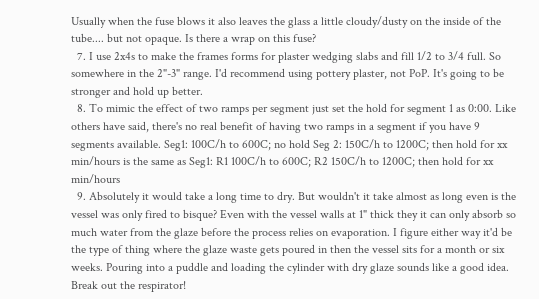Usually when the fuse blows it also leaves the glass a little cloudy/dusty on the inside of the tube.... but not opaque. Is there a wrap on this fuse?
  7. I use 2x4s to make the frames forms for plaster wedging slabs and fill 1/2 to 3/4 full. So somewhere in the 2"-3" range. I'd recommend using pottery plaster, not PoP. It's going to be stronger and hold up better.
  8. To mimic the effect of two ramps per segment just set the hold for segment 1 as 0:00. Like others have said, there's no real benefit of having two ramps in a segment if you have 9 segments available. Seg1: 100C/h to 600C; no hold Seg 2: 150C/h to 1200C; then hold for xx min/hours is the same as Seg1: R1 100C/h to 600C; R2 150C/h to 1200C; then hold for xx min/hours
  9. Absolutely it would take a long time to dry. But wouldn't it take almost as long even is the vessel was only fired to bisque? Even with the vessel walls at 1" thick they it can only absorb so much water from the glaze before the process relies on evaporation. I figure either way it'd be the type of thing where the glaze waste gets poured in then the vessel sits for a month or six weeks. Pouring into a puddle and loading the cylinder with dry glaze sounds like a good idea. Break out the respirator!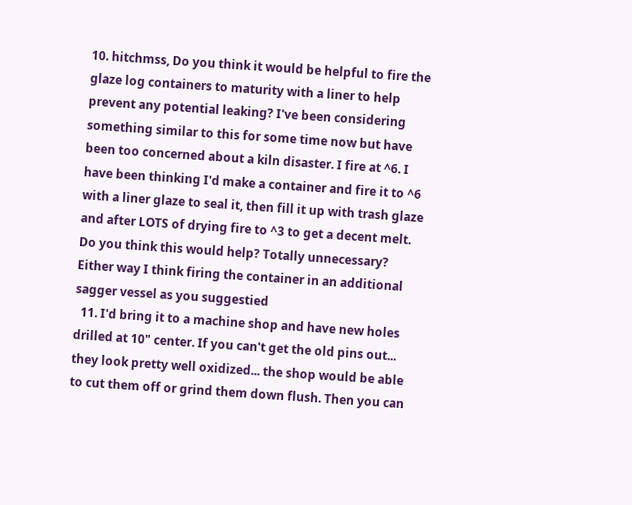10. hitchmss, Do you think it would be helpful to fire the glaze log containers to maturity with a liner to help prevent any potential leaking? I've been considering something similar to this for some time now but have been too concerned about a kiln disaster. I fire at ^6. I have been thinking I'd make a container and fire it to ^6 with a liner glaze to seal it, then fill it up with trash glaze and after LOTS of drying fire to ^3 to get a decent melt. Do you think this would help? Totally unnecessary? Either way I think firing the container in an additional sagger vessel as you suggestied
  11. I'd bring it to a machine shop and have new holes drilled at 10" center. If you can't get the old pins out... they look pretty well oxidized... the shop would be able to cut them off or grind them down flush. Then you can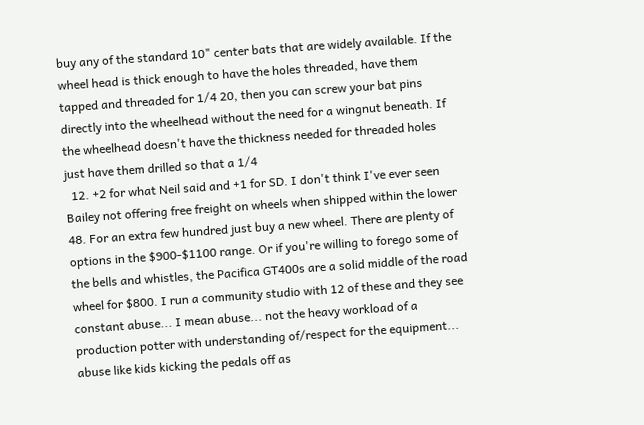buy any of the standard 10" center bats that are widely available. If the wheel head is thick enough to have the holes threaded, have them tapped and threaded for 1/4 20, then you can screw your bat pins directly into the wheelhead without the need for a wingnut beneath. If the wheelhead doesn't have the thickness needed for threaded holes just have them drilled so that a 1/4
  12. +2 for what Neil said and +1 for SD. I don't think I've ever seen Bailey not offering free freight on wheels when shipped within the lower 48. For an extra few hundred just buy a new wheel. There are plenty of options in the $900-$1100 range. Or if you're willing to forego some of the bells and whistles, the Pacifica GT400s are a solid middle of the road wheel for $800. I run a community studio with 12 of these and they see constant abuse... I mean abuse... not the heavy workload of a production potter with understanding of/respect for the equipment... abuse like kids kicking the pedals off as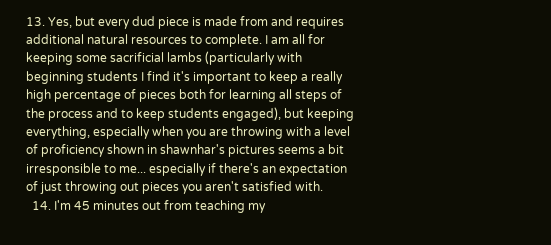13. Yes, but every dud piece is made from and requires additional natural resources to complete. I am all for keeping some sacrificial lambs (particularly with beginning students I find it's important to keep a really high percentage of pieces both for learning all steps of the process and to keep students engaged), but keeping everything, especially when you are throwing with a level of proficiency shown in shawnhar's pictures seems a bit irresponsible to me... especially if there's an expectation of just throwing out pieces you aren't satisfied with.
  14. I'm 45 minutes out from teaching my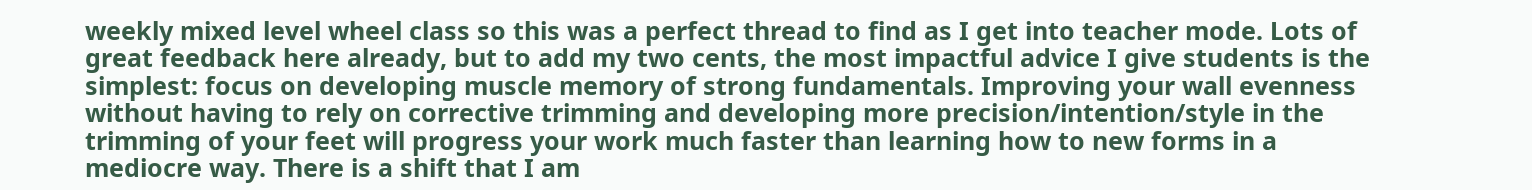weekly mixed level wheel class so this was a perfect thread to find as I get into teacher mode. Lots of great feedback here already, but to add my two cents, the most impactful advice I give students is the simplest: focus on developing muscle memory of strong fundamentals. Improving your wall evenness without having to rely on corrective trimming and developing more precision/intention/style in the trimming of your feet will progress your work much faster than learning how to new forms in a mediocre way. There is a shift that I am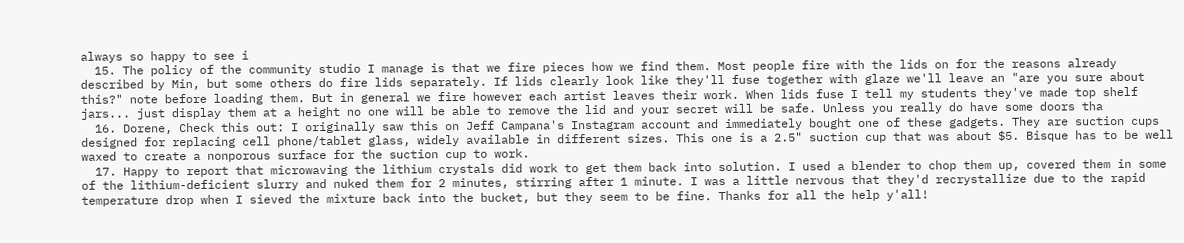always so happy to see i
  15. The policy of the community studio I manage is that we fire pieces how we find them. Most people fire with the lids on for the reasons already described by Min, but some others do fire lids separately. If lids clearly look like they'll fuse together with glaze we'll leave an "are you sure about this?" note before loading them. But in general we fire however each artist leaves their work. When lids fuse I tell my students they've made top shelf jars... just display them at a height no one will be able to remove the lid and your secret will be safe. Unless you really do have some doors tha
  16. Dorene, Check this out: I originally saw this on Jeff Campana's Instagram account and immediately bought one of these gadgets. They are suction cups designed for replacing cell phone/tablet glass, widely available in different sizes. This one is a 2.5" suction cup that was about $5. Bisque has to be well waxed to create a nonporous surface for the suction cup to work.
  17. Happy to report that microwaving the lithium crystals did work to get them back into solution. I used a blender to chop them up, covered them in some of the lithium-deficient slurry and nuked them for 2 minutes, stirring after 1 minute. I was a little nervous that they'd recrystallize due to the rapid temperature drop when I sieved the mixture back into the bucket, but they seem to be fine. Thanks for all the help y'all!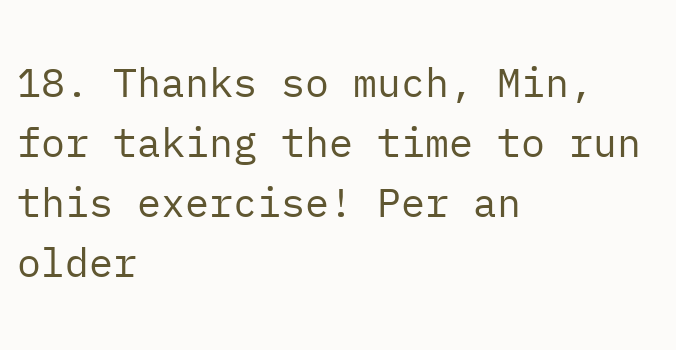18. Thanks so much, Min, for taking the time to run this exercise! Per an older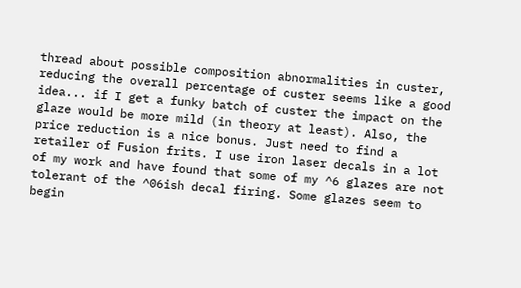thread about possible composition abnormalities in custer, reducing the overall percentage of custer seems like a good idea... if I get a funky batch of custer the impact on the glaze would be more mild (in theory at least). Also, the price reduction is a nice bonus. Just need to find a retailer of Fusion frits. I use iron laser decals in a lot of my work and have found that some of my ^6 glazes are not tolerant of the ^06ish decal firing. Some glazes seem to begin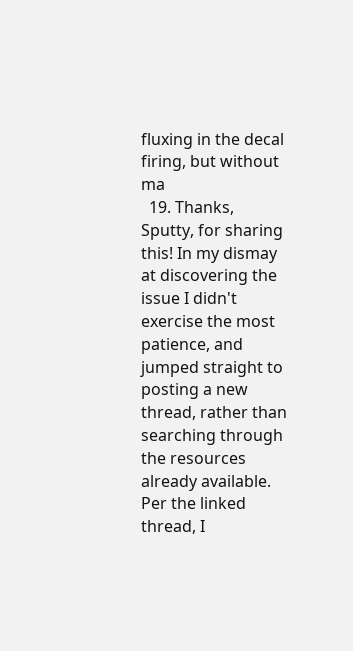fluxing in the decal firing, but without ma
  19. Thanks, Sputty, for sharing this! In my dismay at discovering the issue I didn't exercise the most patience, and jumped straight to posting a new thread, rather than searching through the resources already available. Per the linked thread, I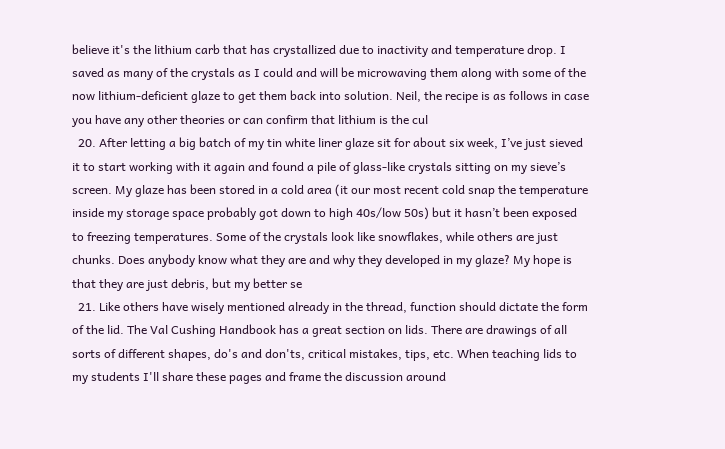believe it's the lithium carb that has crystallized due to inactivity and temperature drop. I saved as many of the crystals as I could and will be microwaving them along with some of the now lithium-deficient glaze to get them back into solution. Neil, the recipe is as follows in case you have any other theories or can confirm that lithium is the cul
  20. After letting a big batch of my tin white liner glaze sit for about six week, I’ve just sieved it to start working with it again and found a pile of glass-like crystals sitting on my sieve’s screen. My glaze has been stored in a cold area (it our most recent cold snap the temperature inside my storage space probably got down to high 40s/low 50s) but it hasn’t been exposed to freezing temperatures. Some of the crystals look like snowflakes, while others are just chunks. Does anybody know what they are and why they developed in my glaze? My hope is that they are just debris, but my better se
  21. Like others have wisely mentioned already in the thread, function should dictate the form of the lid. The Val Cushing Handbook has a great section on lids. There are drawings of all sorts of different shapes, do's and don'ts, critical mistakes, tips, etc. When teaching lids to my students I'll share these pages and frame the discussion around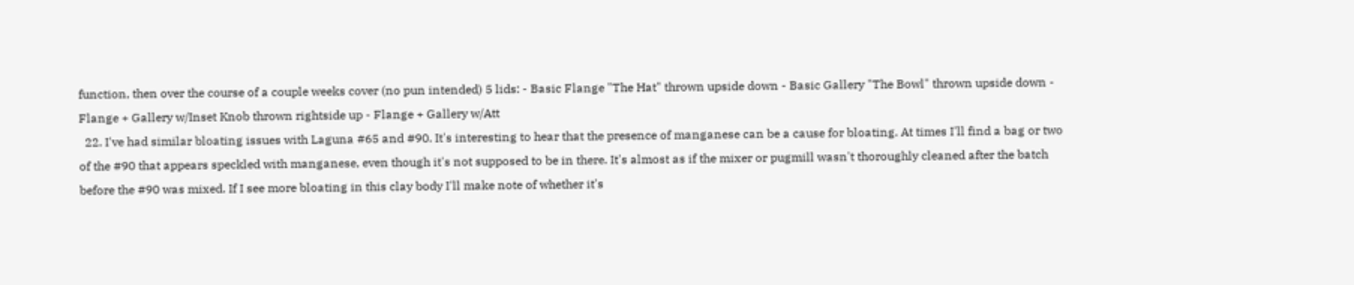function, then over the course of a couple weeks cover (no pun intended) 5 lids: - Basic Flange "The Hat" thrown upside down - Basic Gallery "The Bowl" thrown upside down - Flange + Gallery w/Inset Knob thrown rightside up - Flange + Gallery w/Att
  22. I've had similar bloating issues with Laguna #65 and #90. It's interesting to hear that the presence of manganese can be a cause for bloating. At times I'll find a bag or two of the #90 that appears speckled with manganese, even though it's not supposed to be in there. It's almost as if the mixer or pugmill wasn't thoroughly cleaned after the batch before the #90 was mixed. If I see more bloating in this clay body I'll make note of whether it's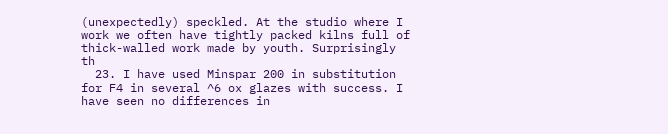(unexpectedly) speckled. At the studio where I work we often have tightly packed kilns full of thick-walled work made by youth. Surprisingly th
  23. I have used Minspar 200 in substitution for F4 in several ^6 ox glazes with success. I have seen no differences in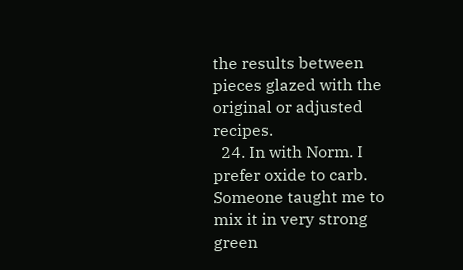the results between pieces glazed with the original or adjusted recipes.
  24. In with Norm. I prefer oxide to carb. Someone taught me to mix it in very strong green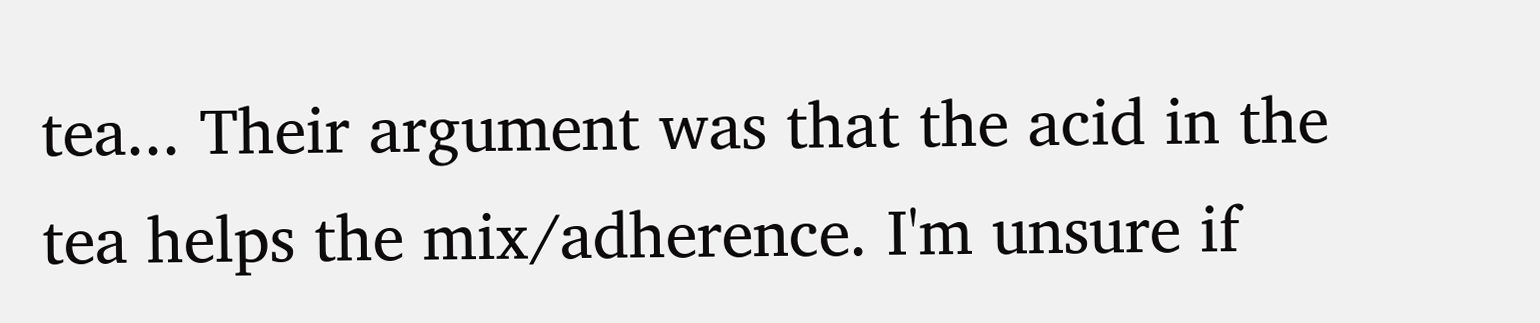tea... Their argument was that the acid in the tea helps the mix/adherence. I'm unsure if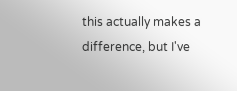this actually makes a difference, but I've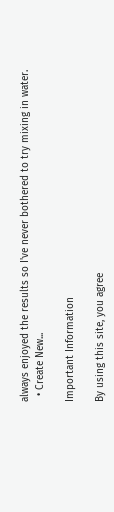always enjoyed the results so I've never bothered to try mixing in water.
  • Create New...

Important Information

By using this site, you agree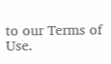to our Terms of Use.